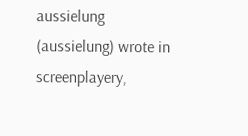aussielung (aussielung) wrote in screenplayery,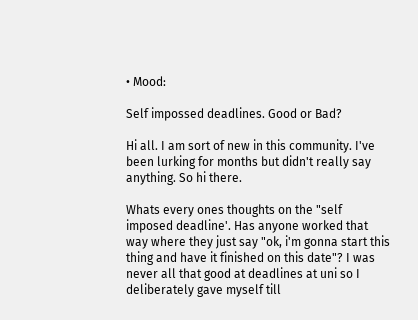• Mood:

Self impossed deadlines. Good or Bad?

Hi all. I am sort of new in this community. I've been lurking for months but didn't really say anything. So hi there.

Whats every ones thoughts on the "self imposed deadline'. Has anyone worked that way where they just say "ok, i'm gonna start this thing and have it finished on this date"? I was never all that good at deadlines at uni so I deliberately gave myself till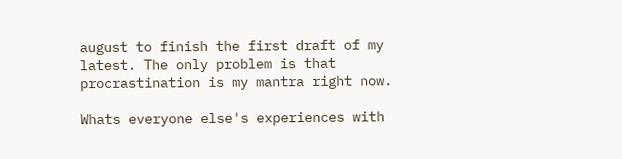august to finish the first draft of my latest. The only problem is that procrastination is my mantra right now.

Whats everyone else's experiences with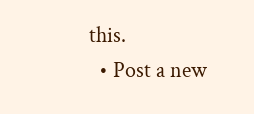this.
  • Post a new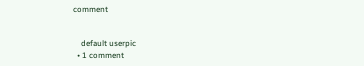comment


    default userpic
  • 1 comment